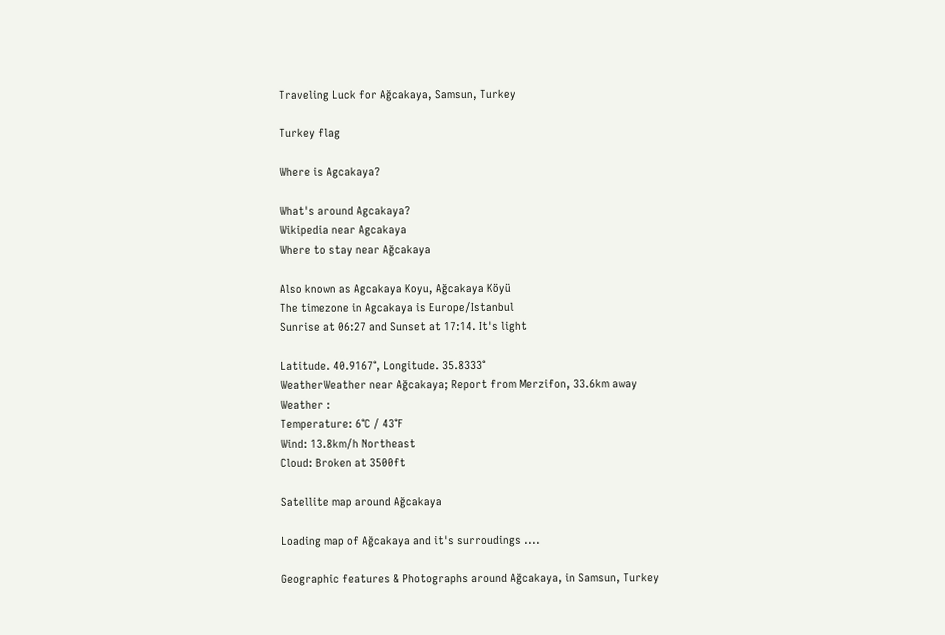Traveling Luck for Ağcakaya, Samsun, Turkey

Turkey flag

Where is Agcakaya?

What's around Agcakaya?
Wikipedia near Agcakaya
Where to stay near Ağcakaya

Also known as Agcakaya Koyu, Ağcakaya Köyü
The timezone in Agcakaya is Europe/Istanbul
Sunrise at 06:27 and Sunset at 17:14. It's light

Latitude. 40.9167°, Longitude. 35.8333°
WeatherWeather near Ağcakaya; Report from Merzifon, 33.6km away
Weather :
Temperature: 6°C / 43°F
Wind: 13.8km/h Northeast
Cloud: Broken at 3500ft

Satellite map around Ağcakaya

Loading map of Ağcakaya and it's surroudings ....

Geographic features & Photographs around Ağcakaya, in Samsun, Turkey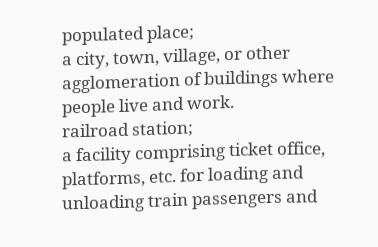populated place;
a city, town, village, or other agglomeration of buildings where people live and work.
railroad station;
a facility comprising ticket office, platforms, etc. for loading and unloading train passengers and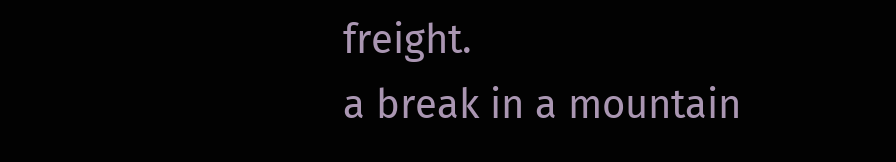freight.
a break in a mountain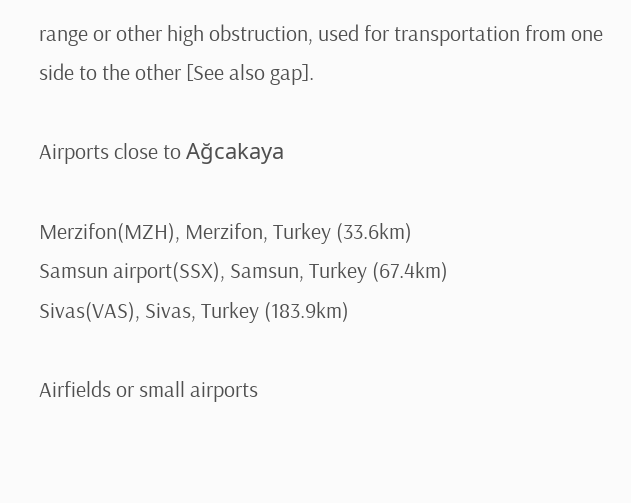range or other high obstruction, used for transportation from one side to the other [See also gap].

Airports close to Ağcakaya

Merzifon(MZH), Merzifon, Turkey (33.6km)
Samsun airport(SSX), Samsun, Turkey (67.4km)
Sivas(VAS), Sivas, Turkey (183.9km)

Airfields or small airports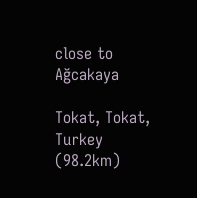close to Ağcakaya

Tokat, Tokat, Turkey (98.2km)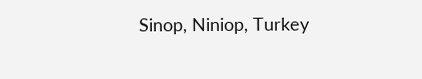Sinop, Niniop, Turkey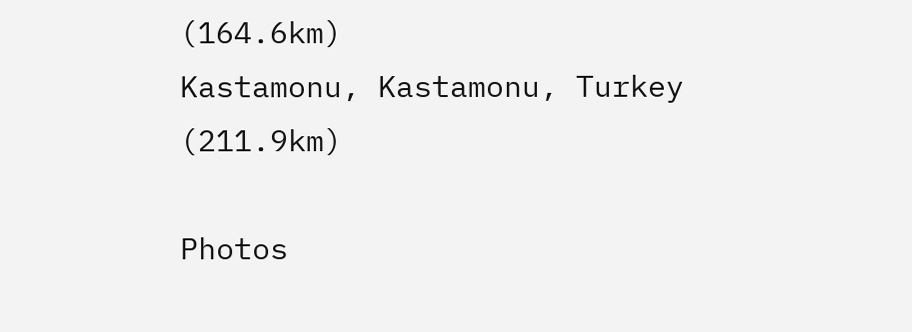(164.6km)
Kastamonu, Kastamonu, Turkey (211.9km)

Photos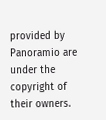provided by Panoramio are under the copyright of their owners.